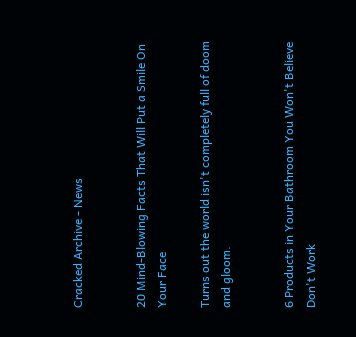Cracked Archive - News


20 Mind-Blowing Facts That Will Put a Smile On Your Face

Turns out the world isn't completely full of doom and gloom.


6 Products in Your Bathroom You Won't Believe Don't Work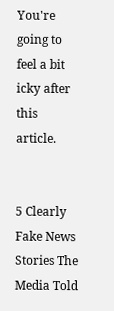You're going to feel a bit icky after this article.


5 Clearly Fake News Stories The Media Told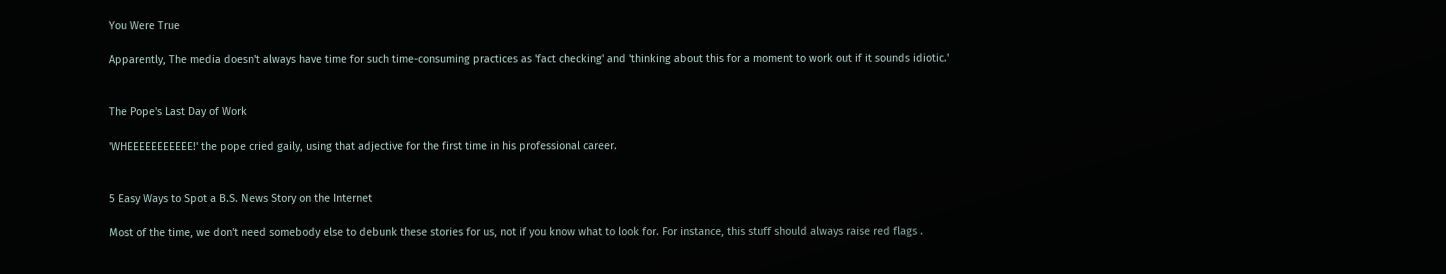You Were True

Apparently, The media doesn't always have time for such time-consuming practices as 'fact checking' and 'thinking about this for a moment to work out if it sounds idiotic.'


The Pope's Last Day of Work

'WHEEEEEEEEEEE!' the pope cried gaily, using that adjective for the first time in his professional career.


5 Easy Ways to Spot a B.S. News Story on the Internet

Most of the time, we don't need somebody else to debunk these stories for us, not if you know what to look for. For instance, this stuff should always raise red flags .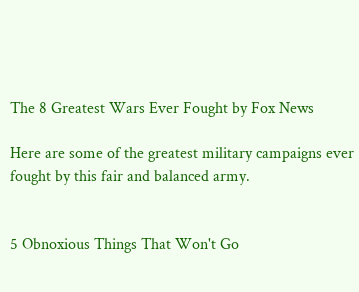The 8 Greatest Wars Ever Fought by Fox News

Here are some of the greatest military campaigns ever fought by this fair and balanced army.


5 Obnoxious Things That Won't Go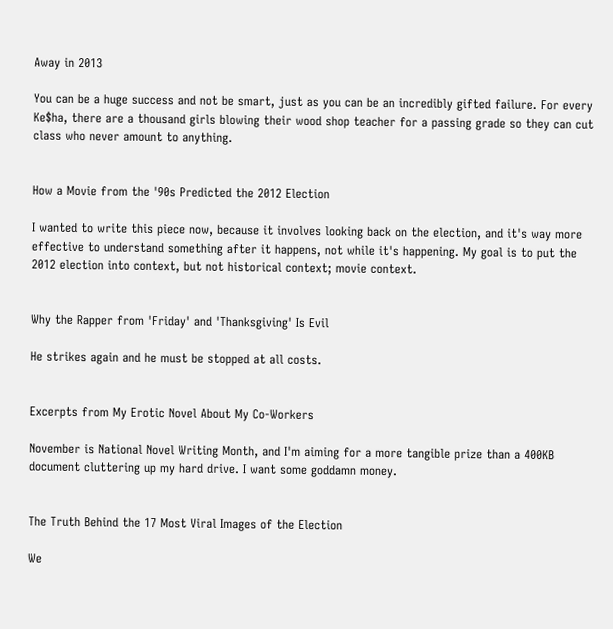Away in 2013

You can be a huge success and not be smart, just as you can be an incredibly gifted failure. For every Ke$ha, there are a thousand girls blowing their wood shop teacher for a passing grade so they can cut class who never amount to anything.


How a Movie from the '90s Predicted the 2012 Election

I wanted to write this piece now, because it involves looking back on the election, and it's way more effective to understand something after it happens, not while it's happening. My goal is to put the 2012 election into context, but not historical context; movie context.


Why the Rapper from 'Friday' and 'Thanksgiving' Is Evil

He strikes again and he must be stopped at all costs.


Excerpts from My Erotic Novel About My Co-Workers

November is National Novel Writing Month, and I'm aiming for a more tangible prize than a 400KB document cluttering up my hard drive. I want some goddamn money.


The Truth Behind the 17 Most Viral Images of the Election

We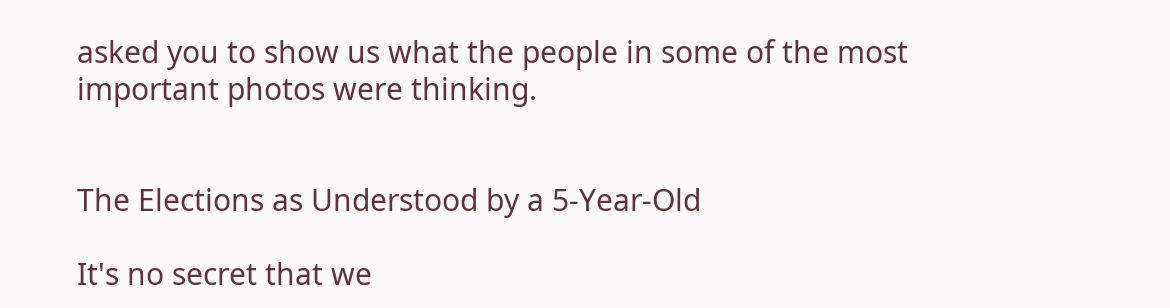asked you to show us what the people in some of the most important photos were thinking.


The Elections as Understood by a 5-Year-Old

It's no secret that we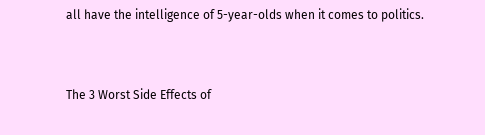all have the intelligence of 5-year-olds when it comes to politics.


The 3 Worst Side Effects of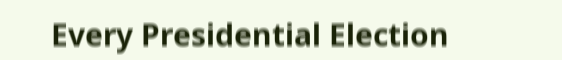Every Presidential Election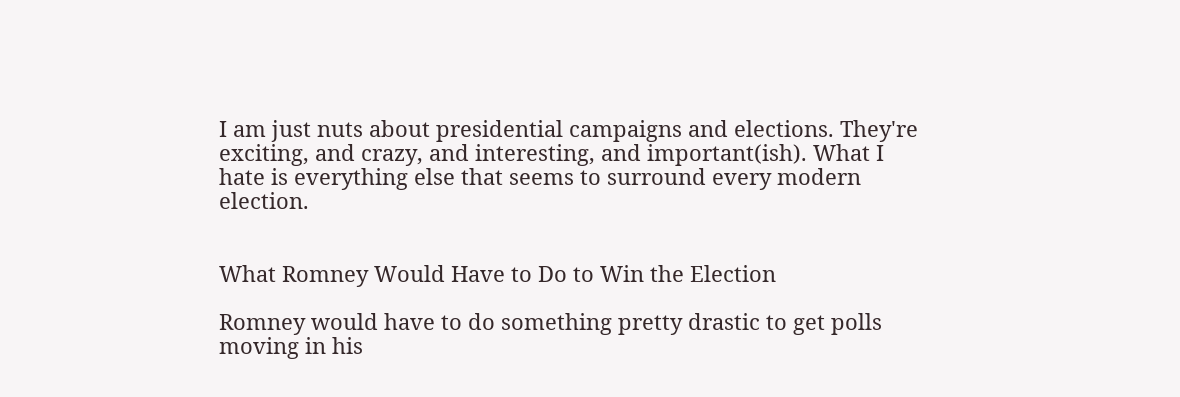I am just nuts about presidential campaigns and elections. They're exciting, and crazy, and interesting, and important(ish). What I hate is everything else that seems to surround every modern election.


What Romney Would Have to Do to Win the Election

Romney would have to do something pretty drastic to get polls moving in his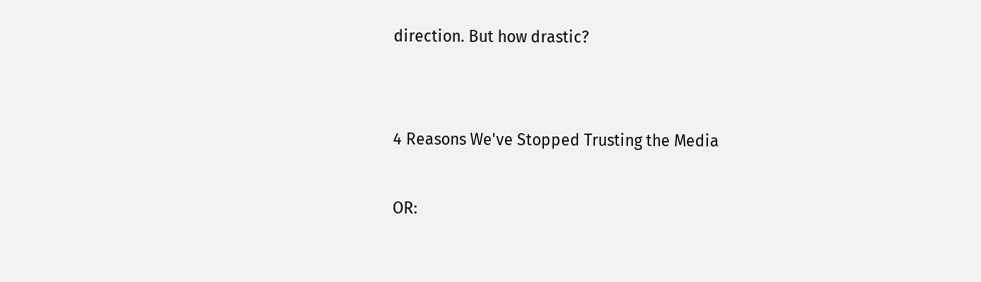direction. But how drastic?


4 Reasons We've Stopped Trusting the Media

OR: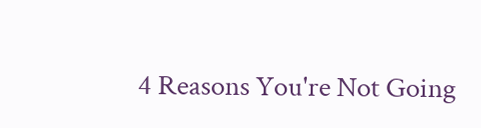4 Reasons You're Not Going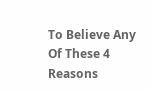To Believe Any Of These 4 Reasons